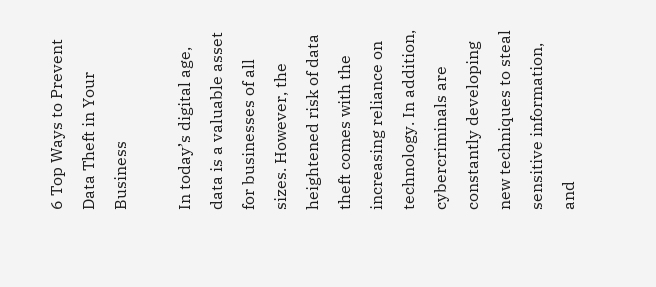6 Top Ways to Prevent Data Theft in Your Business

In today’s digital age, data is a valuable asset for businesses of all sizes. However, the heightened risk of data theft comes with the increasing reliance on technology. In addition, cybercriminals are constantly developing new techniques to steal sensitive information, and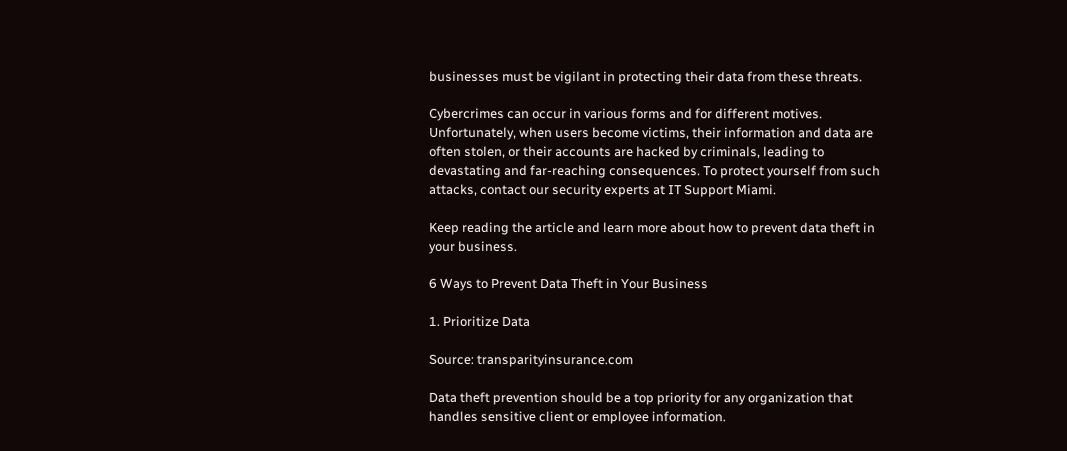businesses must be vigilant in protecting their data from these threats.

Cybercrimes can occur in various forms and for different motives. Unfortunately, when users become victims, their information and data are often stolen, or their accounts are hacked by criminals, leading to devastating and far-reaching consequences. To protect yourself from such attacks, contact our security experts at IT Support Miami.

Keep reading the article and learn more about how to prevent data theft in your business.

6 Ways to Prevent Data Theft in Your Business

1. Prioritize Data

Source: transparityinsurance.com

Data theft prevention should be a top priority for any organization that handles sensitive client or employee information.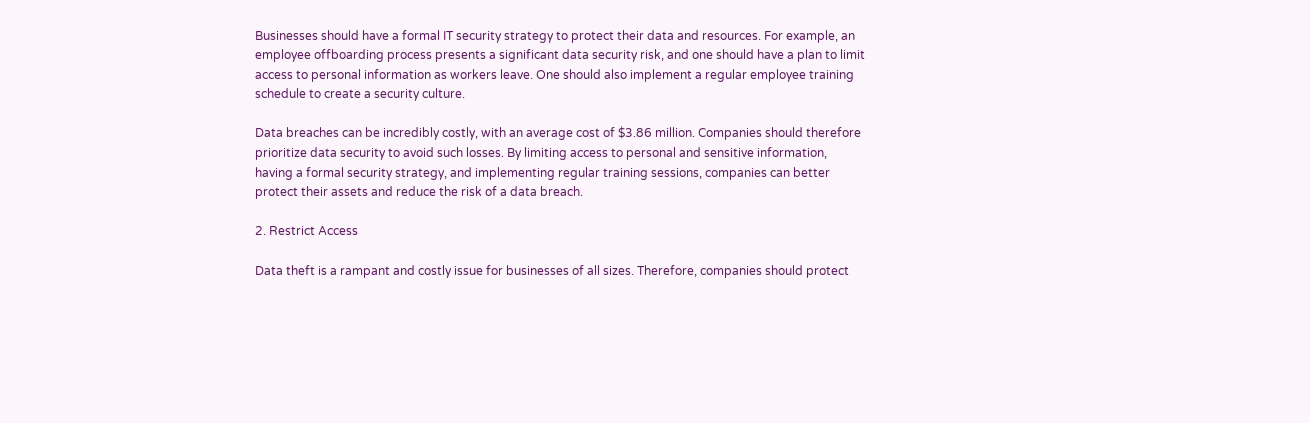Businesses should have a formal IT security strategy to protect their data and resources. For example, an employee offboarding process presents a significant data security risk, and one should have a plan to limit access to personal information as workers leave. One should also implement a regular employee training schedule to create a security culture.

Data breaches can be incredibly costly, with an average cost of $3.86 million. Companies should therefore prioritize data security to avoid such losses. By limiting access to personal and sensitive information, having a formal security strategy, and implementing regular training sessions, companies can better protect their assets and reduce the risk of a data breach.

2. Restrict Access

Data theft is a rampant and costly issue for businesses of all sizes. Therefore, companies should protect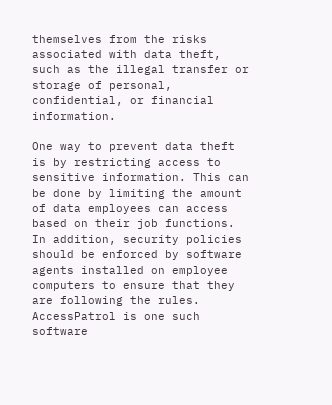themselves from the risks associated with data theft, such as the illegal transfer or storage of personal, confidential, or financial information.

One way to prevent data theft is by restricting access to sensitive information. This can be done by limiting the amount of data employees can access based on their job functions. In addition, security policies should be enforced by software agents installed on employee computers to ensure that they are following the rules. AccessPatrol is one such software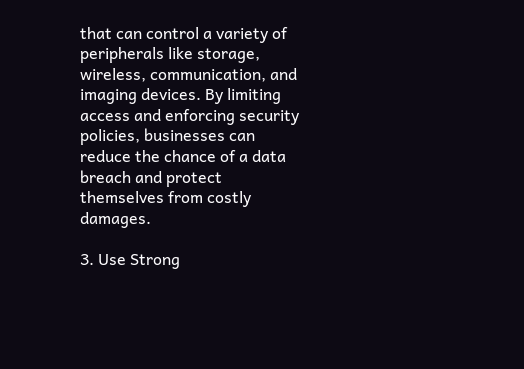that can control a variety of peripherals like storage, wireless, communication, and imaging devices. By limiting access and enforcing security policies, businesses can reduce the chance of a data breach and protect themselves from costly damages.

3. Use Strong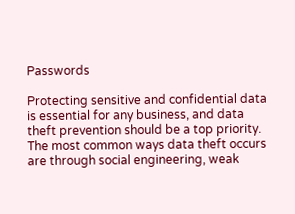Passwords

Protecting sensitive and confidential data is essential for any business, and data theft prevention should be a top priority. The most common ways data theft occurs are through social engineering, weak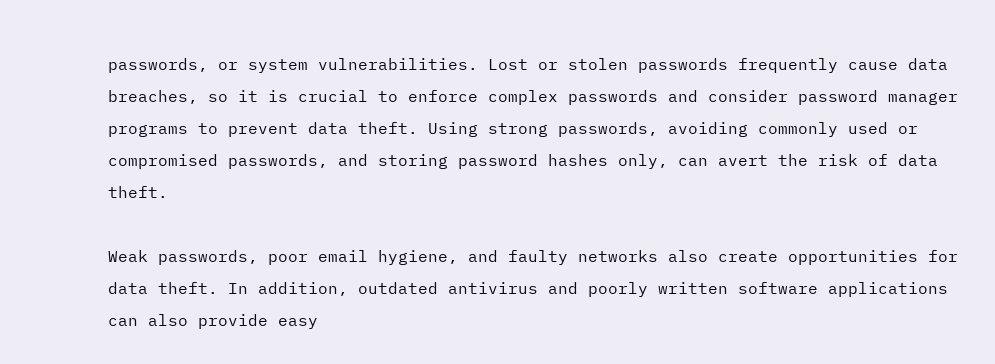passwords, or system vulnerabilities. Lost or stolen passwords frequently cause data breaches, so it is crucial to enforce complex passwords and consider password manager programs to prevent data theft. Using strong passwords, avoiding commonly used or compromised passwords, and storing password hashes only, can avert the risk of data theft.

Weak passwords, poor email hygiene, and faulty networks also create opportunities for data theft. In addition, outdated antivirus and poorly written software applications can also provide easy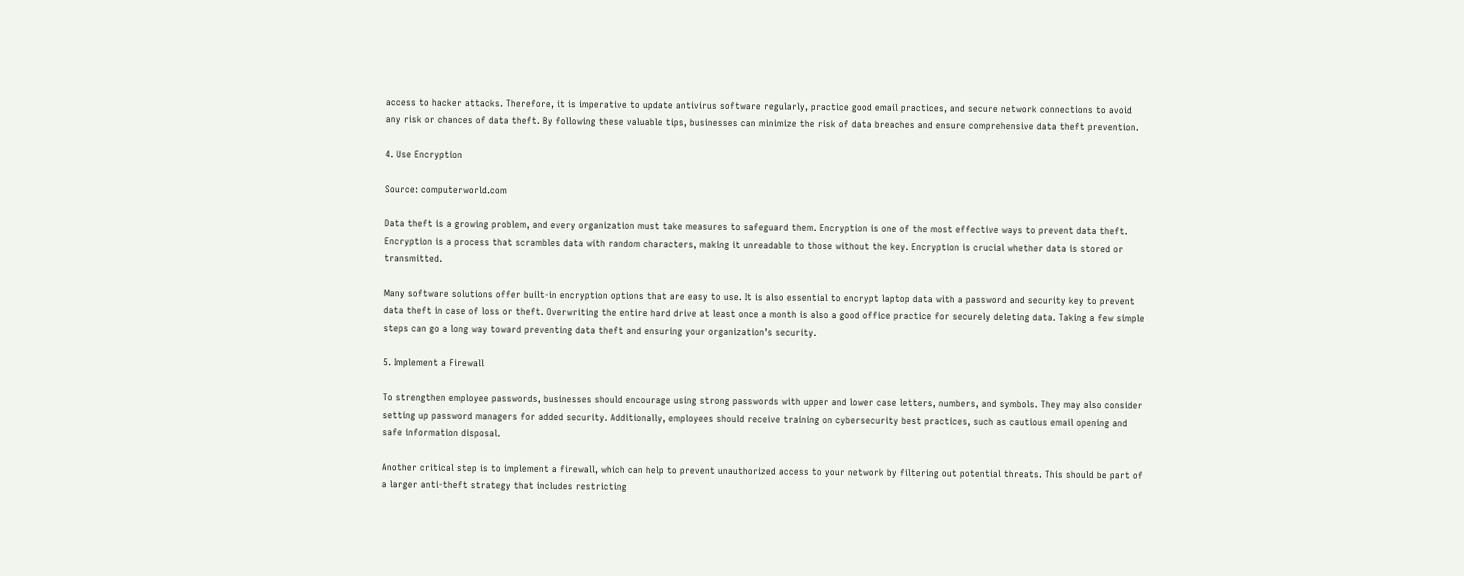access to hacker attacks. Therefore, it is imperative to update antivirus software regularly, practice good email practices, and secure network connections to avoid any risk or chances of data theft. By following these valuable tips, businesses can minimize the risk of data breaches and ensure comprehensive data theft prevention.

4. Use Encryption

Source: computerworld.com

Data theft is a growing problem, and every organization must take measures to safeguard them. Encryption is one of the most effective ways to prevent data theft. Encryption is a process that scrambles data with random characters, making it unreadable to those without the key. Encryption is crucial whether data is stored or transmitted.

Many software solutions offer built-in encryption options that are easy to use. It is also essential to encrypt laptop data with a password and security key to prevent data theft in case of loss or theft. Overwriting the entire hard drive at least once a month is also a good office practice for securely deleting data. Taking a few simple steps can go a long way toward preventing data theft and ensuring your organization’s security.

5. Implement a Firewall

To strengthen employee passwords, businesses should encourage using strong passwords with upper and lower case letters, numbers, and symbols. They may also consider setting up password managers for added security. Additionally, employees should receive training on cybersecurity best practices, such as cautious email opening and safe information disposal.

Another critical step is to implement a firewall, which can help to prevent unauthorized access to your network by filtering out potential threats. This should be part of a larger anti-theft strategy that includes restricting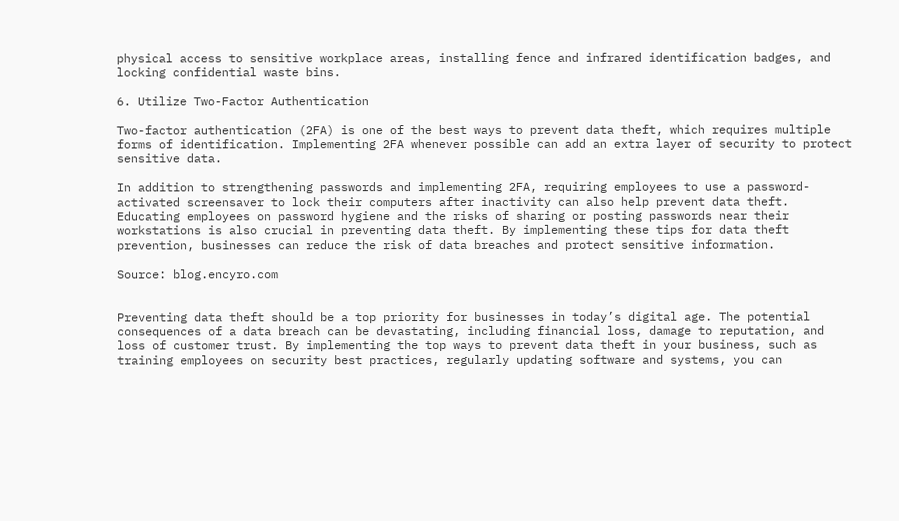physical access to sensitive workplace areas, installing fence and infrared identification badges, and locking confidential waste bins.

6. Utilize Two-Factor Authentication

Two-factor authentication (2FA) is one of the best ways to prevent data theft, which requires multiple forms of identification. Implementing 2FA whenever possible can add an extra layer of security to protect sensitive data.

In addition to strengthening passwords and implementing 2FA, requiring employees to use a password-activated screensaver to lock their computers after inactivity can also help prevent data theft. Educating employees on password hygiene and the risks of sharing or posting passwords near their workstations is also crucial in preventing data theft. By implementing these tips for data theft prevention, businesses can reduce the risk of data breaches and protect sensitive information.

Source: blog.encyro.com


Preventing data theft should be a top priority for businesses in today’s digital age. The potential consequences of a data breach can be devastating, including financial loss, damage to reputation, and loss of customer trust. By implementing the top ways to prevent data theft in your business, such as training employees on security best practices, regularly updating software and systems, you can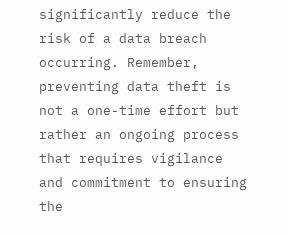significantly reduce the risk of a data breach occurring. Remember, preventing data theft is not a one-time effort but rather an ongoing process that requires vigilance and commitment to ensuring the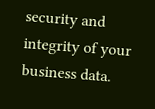security and integrity of your business data.